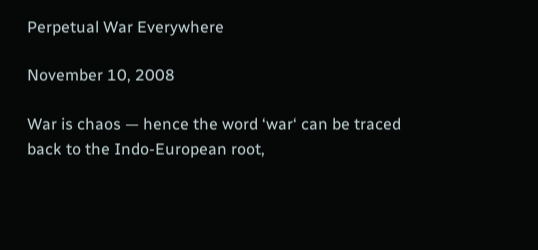Perpetual War Everywhere

November 10, 2008

War is chaos — hence the word ‘war‘ can be traced back to the Indo-European root,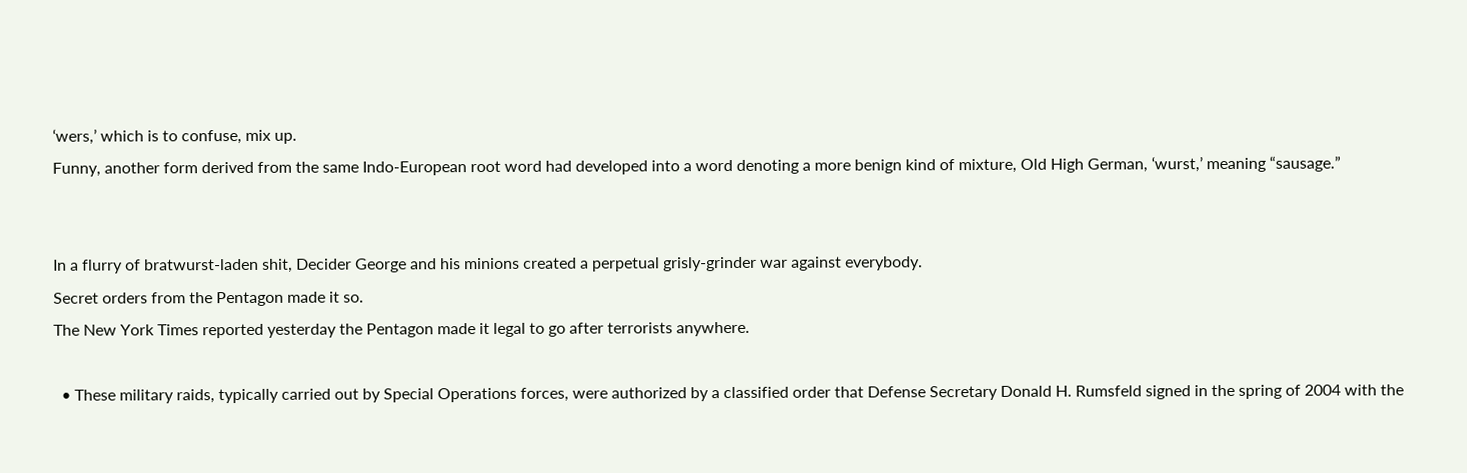‘wers,’ which is to confuse, mix up.
Funny, another form derived from the same Indo-European root word had developed into a word denoting a more benign kind of mixture, Old High German, ‘wurst,’ meaning “sausage.”


In a flurry of bratwurst-laden shit, Decider George and his minions created a perpetual grisly-grinder war against everybody.
Secret orders from the Pentagon made it so.
The New York Times reported yesterday the Pentagon made it legal to go after terrorists anywhere.

  • These military raids, typically carried out by Special Operations forces, were authorized by a classified order that Defense Secretary Donald H. Rumsfeld signed in the spring of 2004 with the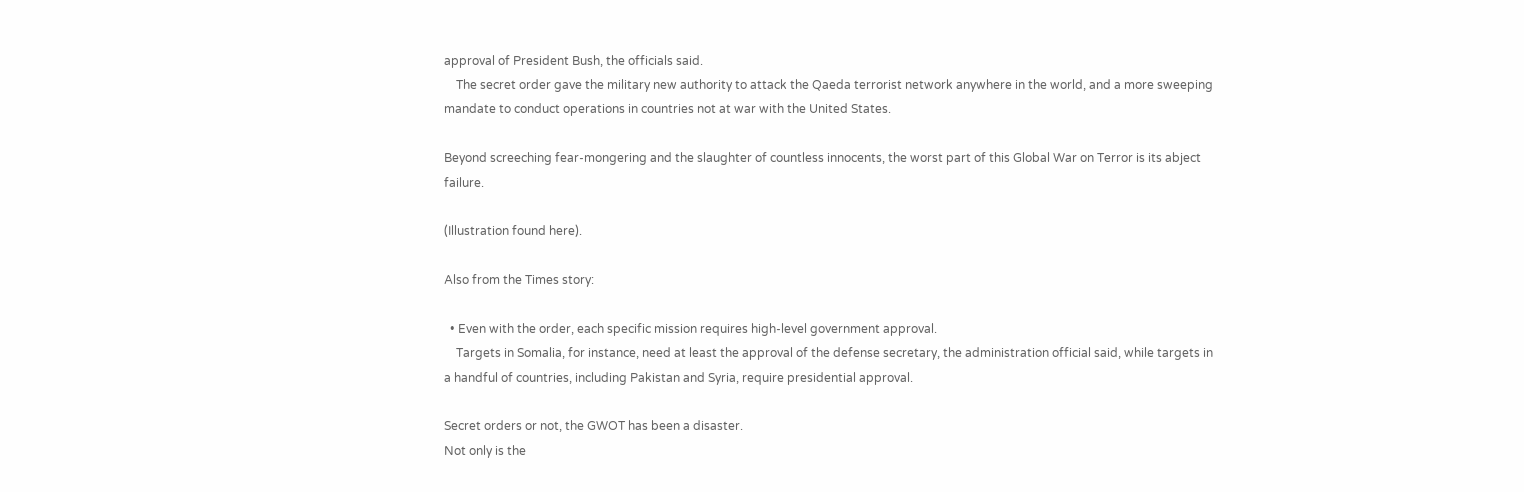approval of President Bush, the officials said.
    The secret order gave the military new authority to attack the Qaeda terrorist network anywhere in the world, and a more sweeping mandate to conduct operations in countries not at war with the United States.

Beyond screeching fear-mongering and the slaughter of countless innocents, the worst part of this Global War on Terror is its abject failure.

(Illustration found here).

Also from the Times story:

  • Even with the order, each specific mission requires high-level government approval.
    Targets in Somalia, for instance, need at least the approval of the defense secretary, the administration official said, while targets in a handful of countries, including Pakistan and Syria, require presidential approval.

Secret orders or not, the GWOT has been a disaster.
Not only is the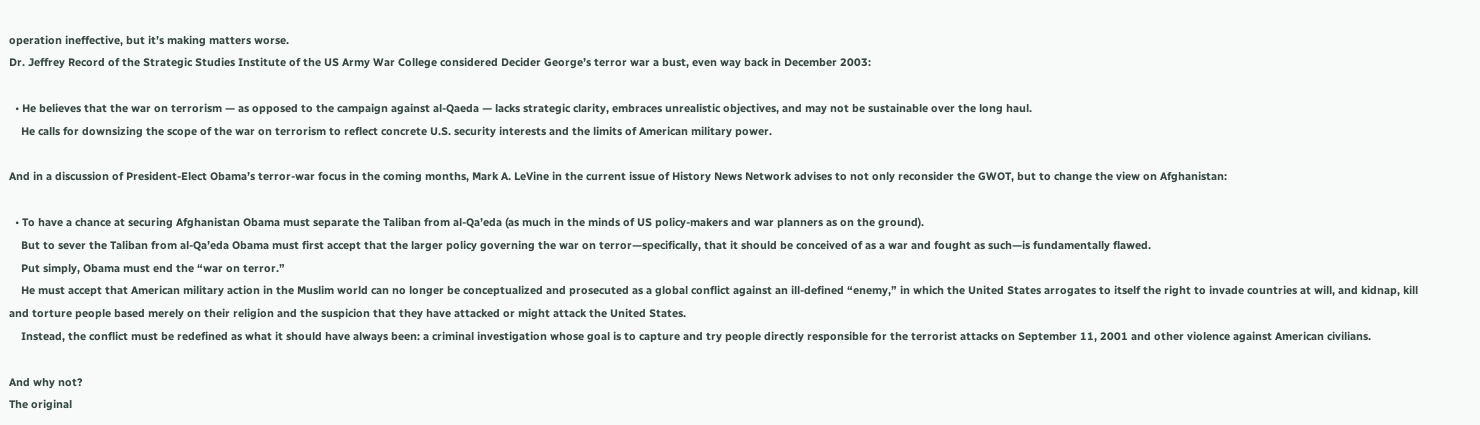operation ineffective, but it’s making matters worse.
Dr. Jeffrey Record of the Strategic Studies Institute of the US Army War College considered Decider George’s terror war a bust, even way back in December 2003:

  • He believes that the war on terrorism — as opposed to the campaign against al-Qaeda — lacks strategic clarity, embraces unrealistic objectives, and may not be sustainable over the long haul.
    He calls for downsizing the scope of the war on terrorism to reflect concrete U.S. security interests and the limits of American military power.

And in a discussion of President-Elect Obama’s terror-war focus in the coming months, Mark A. LeVine in the current issue of History News Network advises to not only reconsider the GWOT, but to change the view on Afghanistan:

  • To have a chance at securing Afghanistan Obama must separate the Taliban from al-Qa’eda (as much in the minds of US policy-makers and war planners as on the ground).
    But to sever the Taliban from al-Qa’eda Obama must first accept that the larger policy governing the war on terror—specifically, that it should be conceived of as a war and fought as such—is fundamentally flawed.
    Put simply, Obama must end the “war on terror.”
    He must accept that American military action in the Muslim world can no longer be conceptualized and prosecuted as a global conflict against an ill-defined “enemy,” in which the United States arrogates to itself the right to invade countries at will, and kidnap, kill and torture people based merely on their religion and the suspicion that they have attacked or might attack the United States.
    Instead, the conflict must be redefined as what it should have always been: a criminal investigation whose goal is to capture and try people directly responsible for the terrorist attacks on September 11, 2001 and other violence against American civilians.

And why not?
The original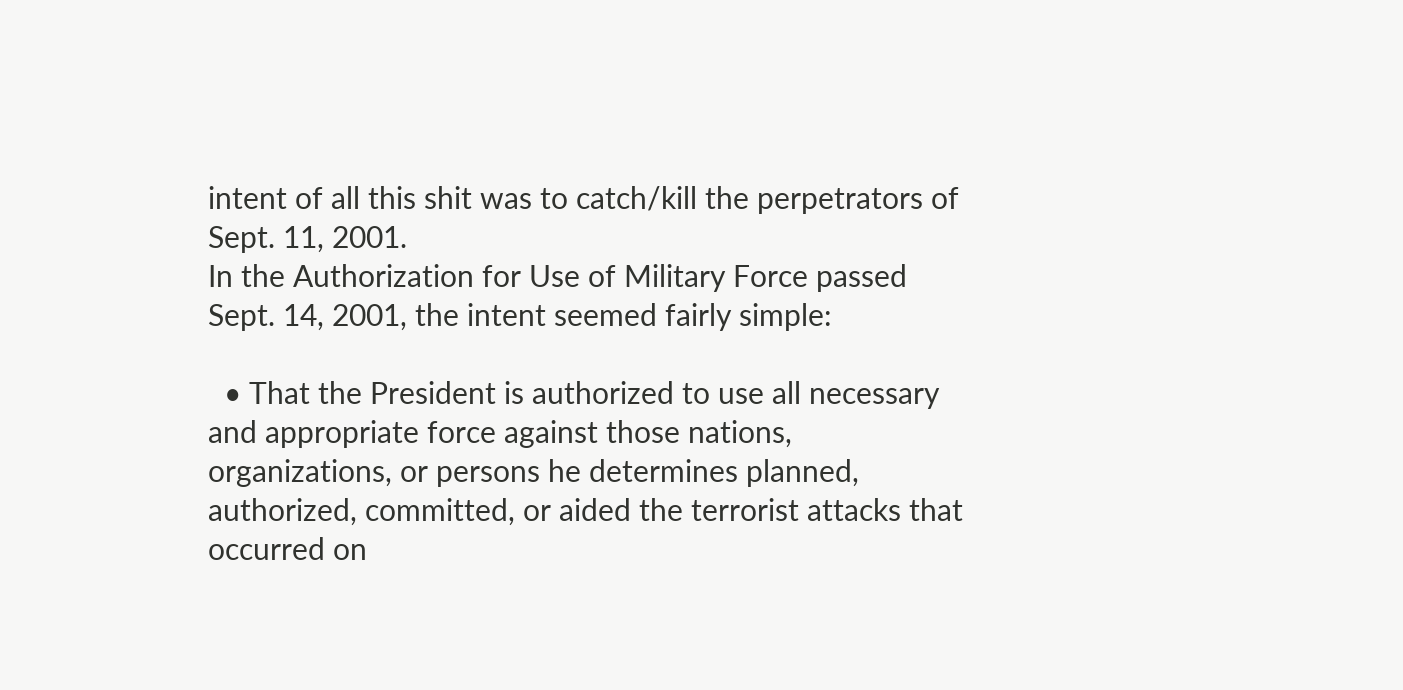intent of all this shit was to catch/kill the perpetrators of Sept. 11, 2001.
In the Authorization for Use of Military Force passed Sept. 14, 2001, the intent seemed fairly simple:

  • That the President is authorized to use all necessary and appropriate force against those nations, organizations, or persons he determines planned, authorized, committed, or aided the terrorist attacks that occurred on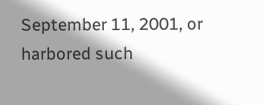September 11, 2001, or harbored such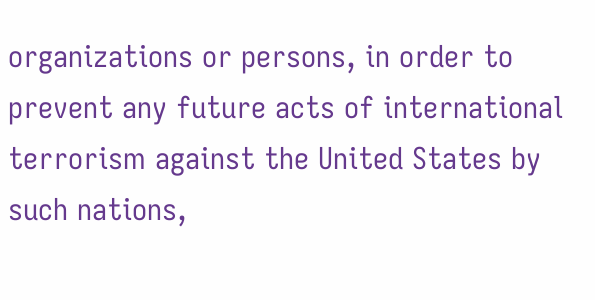organizations or persons, in order to prevent any future acts of international terrorism against the United States by such nations,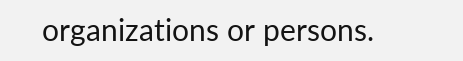organizations or persons.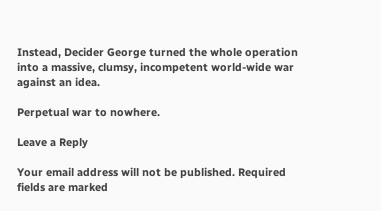Instead, Decider George turned the whole operation into a massive, clumsy, incompetent world-wide war against an idea.

Perpetual war to nowhere.

Leave a Reply

Your email address will not be published. Required fields are marked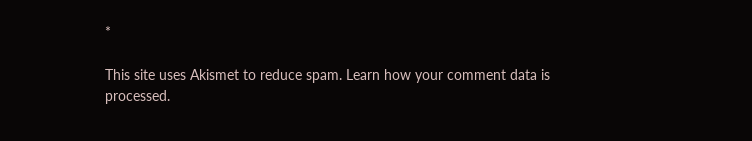*

This site uses Akismet to reduce spam. Learn how your comment data is processed.